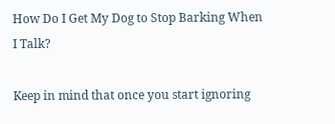How Do I Get My Dog to Stop Barking When I Talk?

Keep in mind that once you start ignoring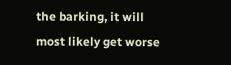the barking, it will most likely get worse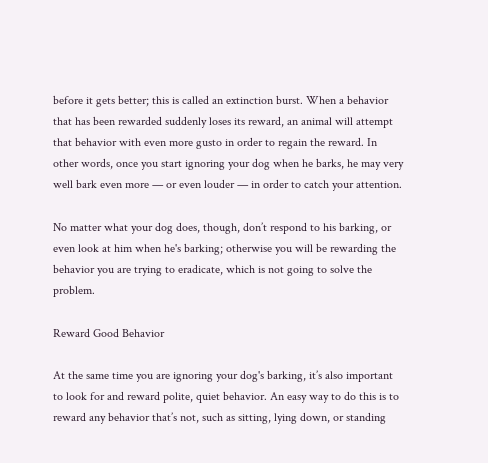before it gets better; this is called an extinction burst. When a behavior that has been rewarded suddenly loses its reward, an animal will attempt that behavior with even more gusto in order to regain the reward. In other words, once you start ignoring your dog when he barks, he may very well bark even more — or even louder — in order to catch your attention.

No matter what your dog does, though, don’t respond to his barking, or even look at him when he's barking; otherwise you will be rewarding the behavior you are trying to eradicate, which is not going to solve the problem.

Reward Good Behavior

At the same time you are ignoring your dog's barking, it’s also important to look for and reward polite, quiet behavior. An easy way to do this is to reward any behavior that’s not, such as sitting, lying down, or standing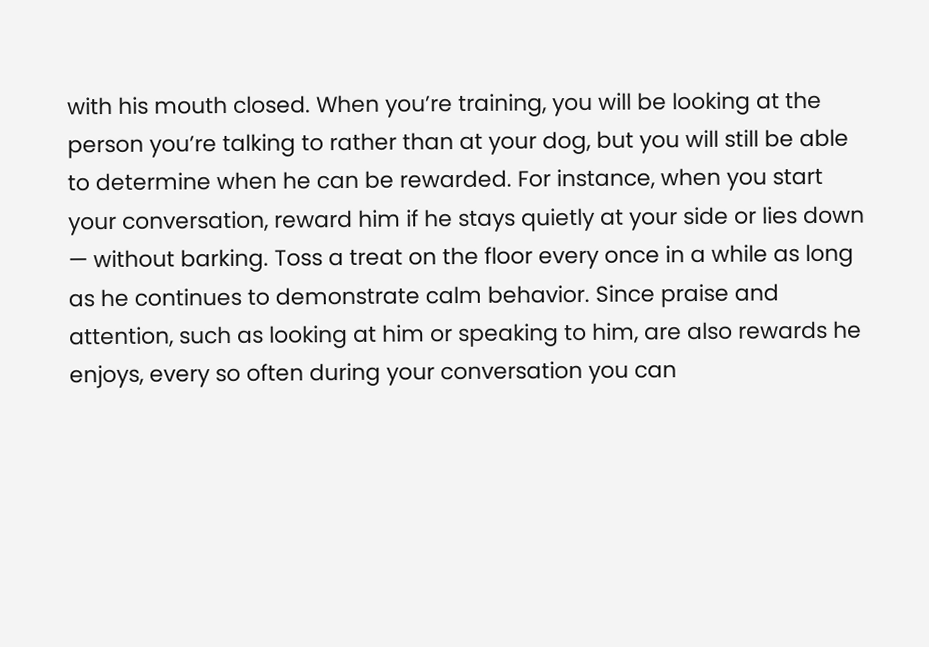with his mouth closed. When you’re training, you will be looking at the person you’re talking to rather than at your dog, but you will still be able to determine when he can be rewarded. For instance, when you start your conversation, reward him if he stays quietly at your side or lies down — without barking. Toss a treat on the floor every once in a while as long as he continues to demonstrate calm behavior. Since praise and attention, such as looking at him or speaking to him, are also rewards he enjoys, every so often during your conversation you can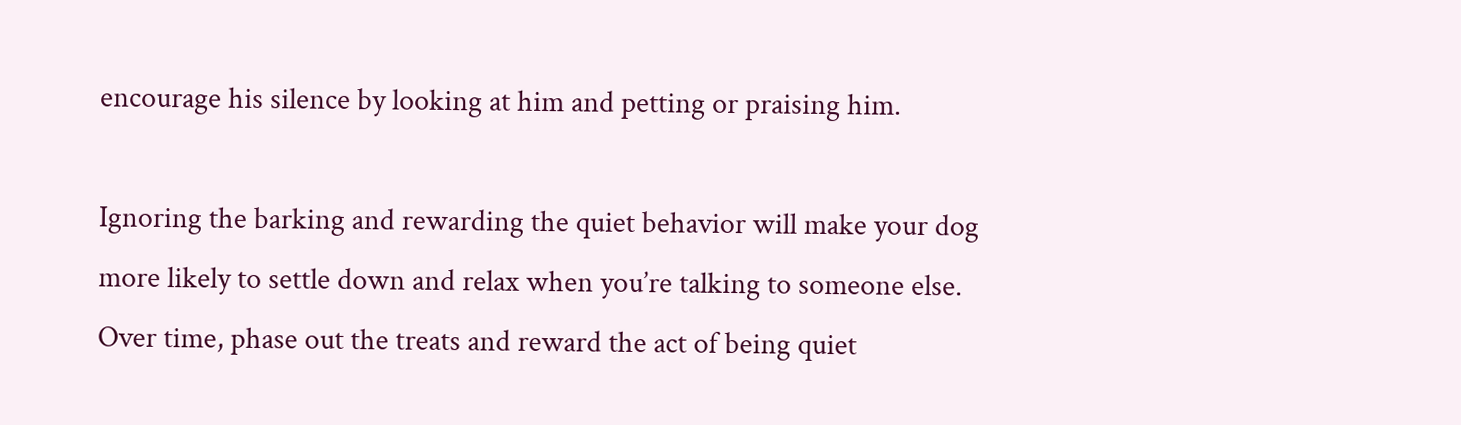encourage his silence by looking at him and petting or praising him.

Ignoring the barking and rewarding the quiet behavior will make your dog more likely to settle down and relax when you’re talking to someone else. Over time, phase out the treats and reward the act of being quiet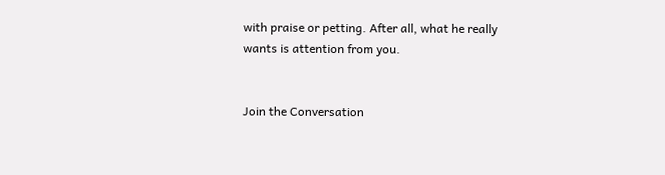with praise or petting. After all, what he really wants is attention from you.


Join the Conversation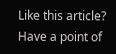Like this article? Have a point of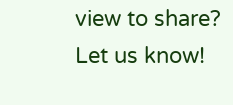view to share? Let us know!